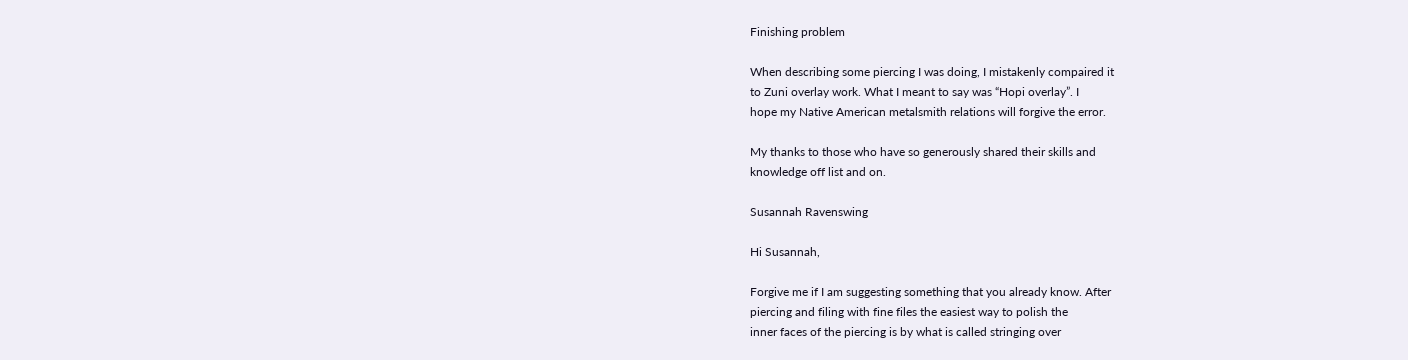Finishing problem

When describing some piercing I was doing, I mistakenly compaired it
to Zuni overlay work. What I meant to say was “Hopi overlay”. I
hope my Native American metalsmith relations will forgive the error.

My thanks to those who have so generously shared their skills and
knowledge off list and on.

Susannah Ravenswing

Hi Susannah,

Forgive me if I am suggesting something that you already know. After
piercing and filing with fine files the easiest way to polish the
inner faces of the piercing is by what is called stringing over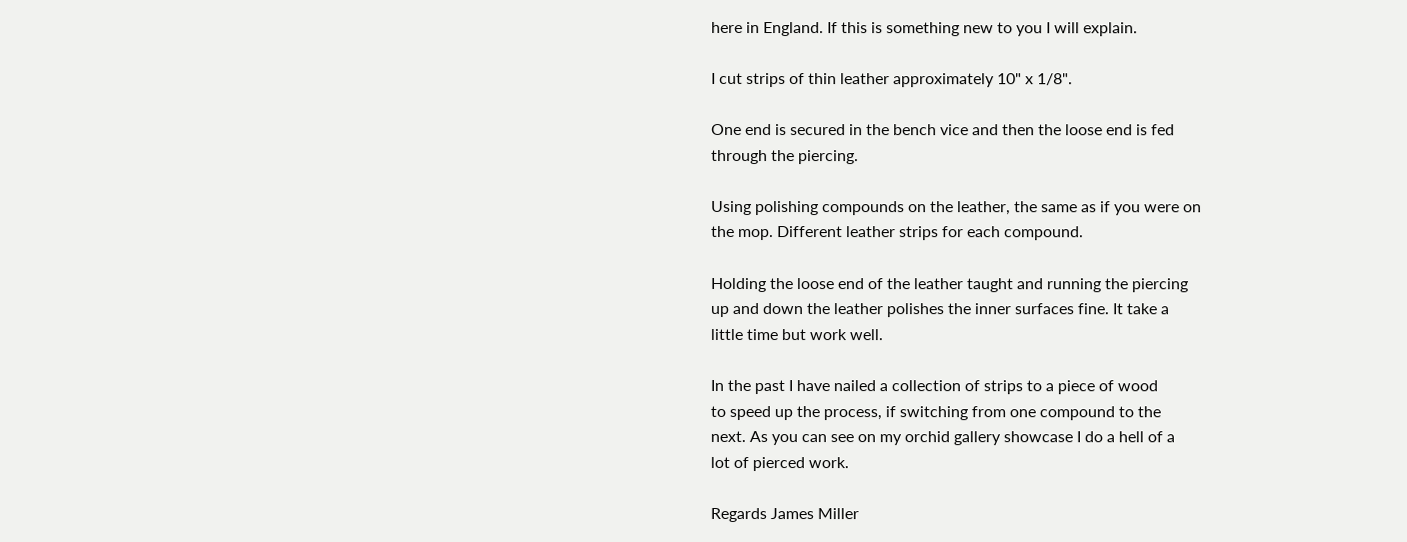here in England. If this is something new to you I will explain.

I cut strips of thin leather approximately 10" x 1/8".

One end is secured in the bench vice and then the loose end is fed
through the piercing.

Using polishing compounds on the leather, the same as if you were on
the mop. Different leather strips for each compound.

Holding the loose end of the leather taught and running the piercing
up and down the leather polishes the inner surfaces fine. It take a
little time but work well.

In the past I have nailed a collection of strips to a piece of wood
to speed up the process, if switching from one compound to the
next. As you can see on my orchid gallery showcase I do a hell of a
lot of pierced work.

Regards James Miller